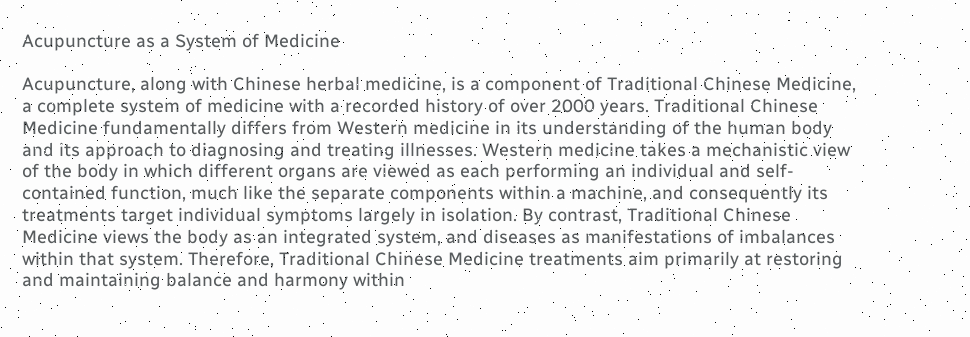Acupuncture as a System of Medicine

Acupuncture, along with Chinese herbal medicine, is a component of Traditional Chinese Medicine, a complete system of medicine with a recorded history of over 2000 years. Traditional Chinese Medicine fundamentally differs from Western medicine in its understanding of the human body and its approach to diagnosing and treating illnesses. Western medicine takes a mechanistic view of the body in which different organs are viewed as each performing an individual and self-contained function, much like the separate components within a machine, and consequently its treatments target individual symptoms largely in isolation. By contrast, Traditional Chinese Medicine views the body as an integrated system, and diseases as manifestations of imbalances within that system. Therefore, Traditional Chinese Medicine treatments aim primarily at restoring and maintaining balance and harmony within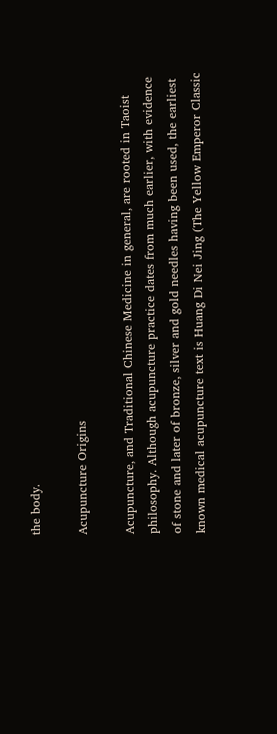the body.

Acupuncture Origins

Acupuncture, and Traditional Chinese Medicine in general, are rooted in Taoist philosophy. Although acupuncture practice dates from much earlier, with evidence of stone and later of bronze, silver and gold needles having been used, the earliest known medical acupuncture text is Huang Di Nei Jing (The Yellow Emperor Classic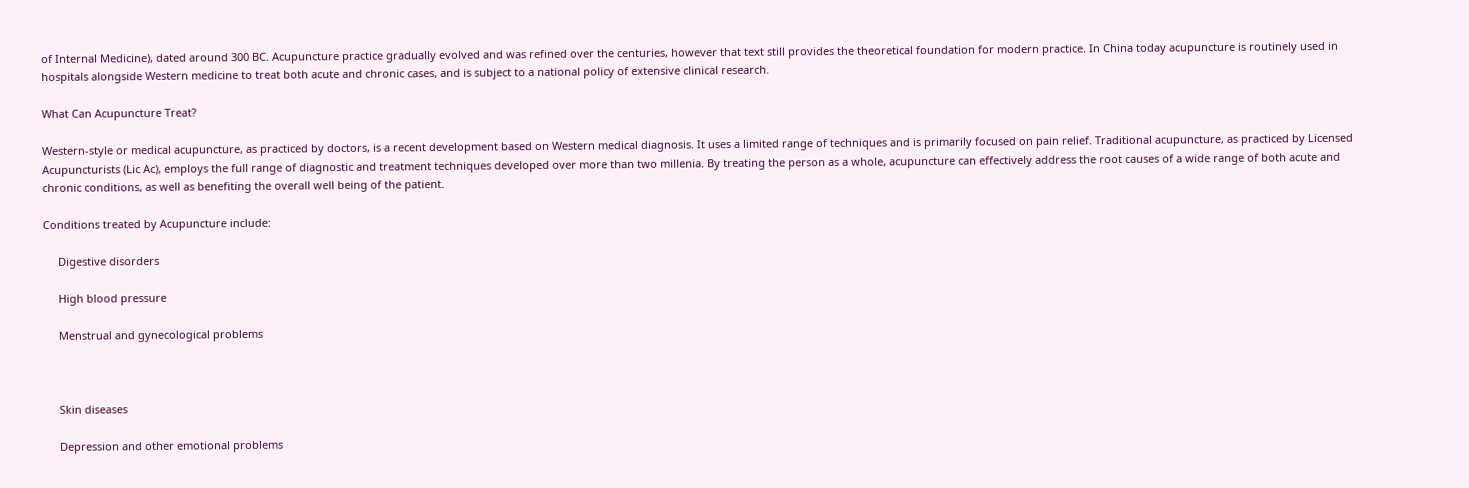of Internal Medicine), dated around 300 BC. Acupuncture practice gradually evolved and was refined over the centuries, however that text still provides the theoretical foundation for modern practice. In China today acupuncture is routinely used in hospitals alongside Western medicine to treat both acute and chronic cases, and is subject to a national policy of extensive clinical research.

What Can Acupuncture Treat?

Western-style or medical acupuncture, as practiced by doctors, is a recent development based on Western medical diagnosis. It uses a limited range of techniques and is primarily focused on pain relief. Traditional acupuncture, as practiced by Licensed Acupuncturists (Lic Ac), employs the full range of diagnostic and treatment techniques developed over more than two millenia. By treating the person as a whole, acupuncture can effectively address the root causes of a wide range of both acute and chronic conditions, as well as benefiting the overall well being of the patient.

Conditions treated by Acupuncture include:

     Digestive disorders

     High blood pressure

     Menstrual and gynecological problems



     Skin diseases

     Depression and other emotional problems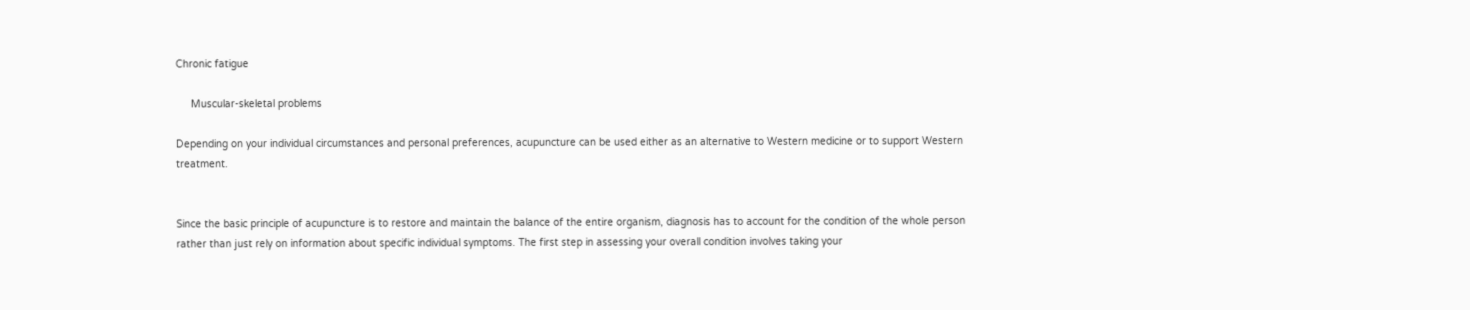Chronic fatigue

     Muscular-skeletal problems

Depending on your individual circumstances and personal preferences, acupuncture can be used either as an alternative to Western medicine or to support Western treatment.


Since the basic principle of acupuncture is to restore and maintain the balance of the entire organism, diagnosis has to account for the condition of the whole person rather than just rely on information about specific individual symptoms. The first step in assessing your overall condition involves taking your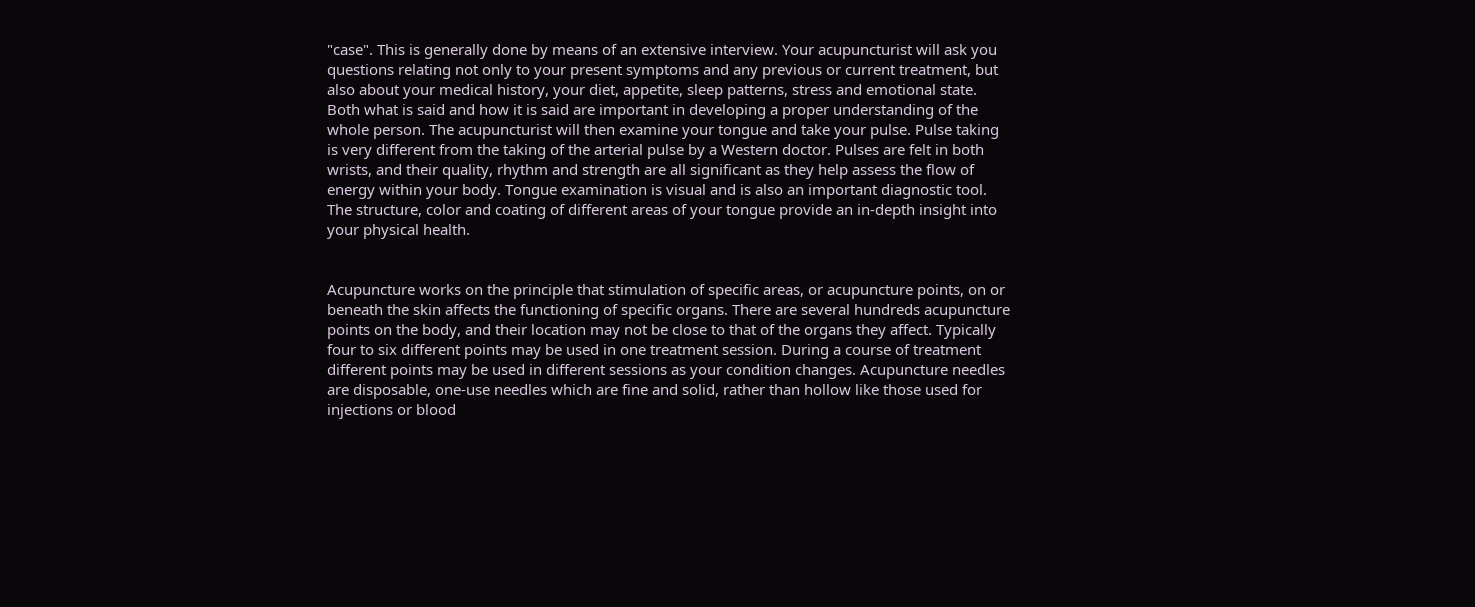"case". This is generally done by means of an extensive interview. Your acupuncturist will ask you questions relating not only to your present symptoms and any previous or current treatment, but also about your medical history, your diet, appetite, sleep patterns, stress and emotional state. Both what is said and how it is said are important in developing a proper understanding of the whole person. The acupuncturist will then examine your tongue and take your pulse. Pulse taking is very different from the taking of the arterial pulse by a Western doctor. Pulses are felt in both wrists, and their quality, rhythm and strength are all significant as they help assess the flow of energy within your body. Tongue examination is visual and is also an important diagnostic tool. The structure, color and coating of different areas of your tongue provide an in-depth insight into your physical health.


Acupuncture works on the principle that stimulation of specific areas, or acupuncture points, on or beneath the skin affects the functioning of specific organs. There are several hundreds acupuncture points on the body, and their location may not be close to that of the organs they affect. Typically four to six different points may be used in one treatment session. During a course of treatment different points may be used in different sessions as your condition changes. Acupuncture needles are disposable, one-use needles which are fine and solid, rather than hollow like those used for injections or blood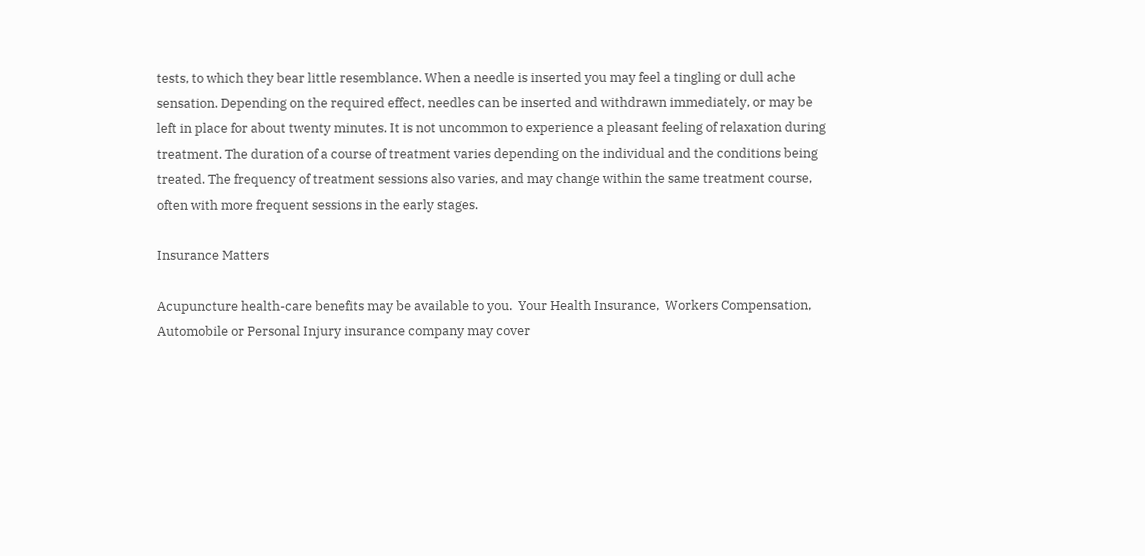tests, to which they bear little resemblance. When a needle is inserted you may feel a tingling or dull ache sensation. Depending on the required effect, needles can be inserted and withdrawn immediately, or may be left in place for about twenty minutes. It is not uncommon to experience a pleasant feeling of relaxation during treatment. The duration of a course of treatment varies depending on the individual and the conditions being treated. The frequency of treatment sessions also varies, and may change within the same treatment course, often with more frequent sessions in the early stages.

Insurance Matters

Acupuncture health-care benefits may be available to you.  Your Health Insurance,  Workers Compensation, Automobile or Personal Injury insurance company may cover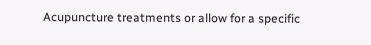Acupuncture treatments or allow for a specific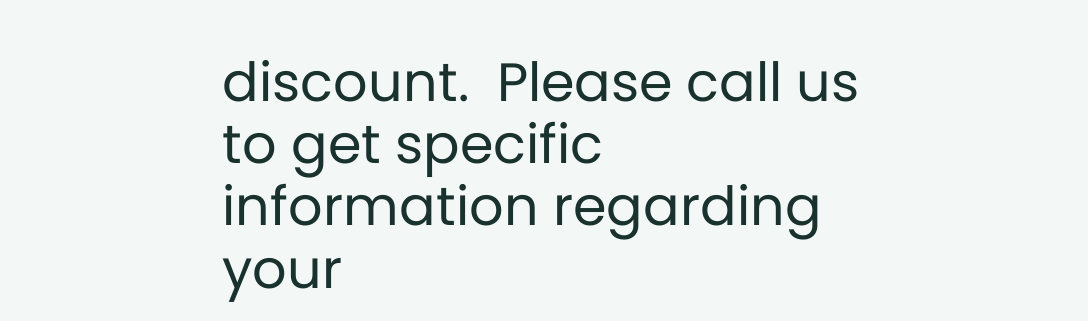discount.  Please call us to get specific information regarding your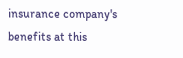insurance company's benefits at this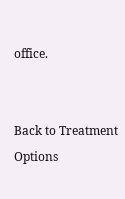office.


Back to Treatment Options